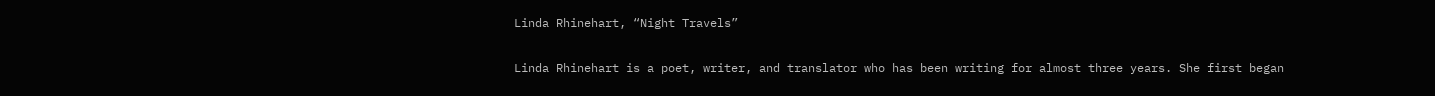Linda Rhinehart, “Night Travels”

Linda Rhinehart is a poet, writer, and translator who has been writing for almost three years. She first began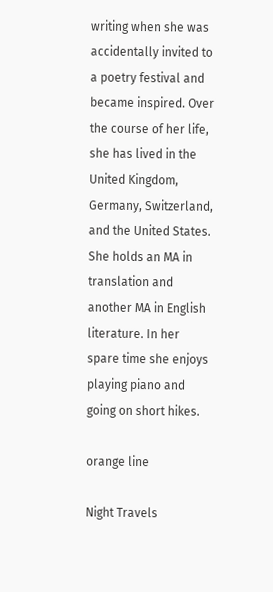writing when she was accidentally invited to a poetry festival and became inspired. Over the course of her life, she has lived in the United Kingdom, Germany, Switzerland, and the United States. She holds an MA in translation and another MA in English literature. In her spare time she enjoys playing piano and going on short hikes.

orange line

Night Travels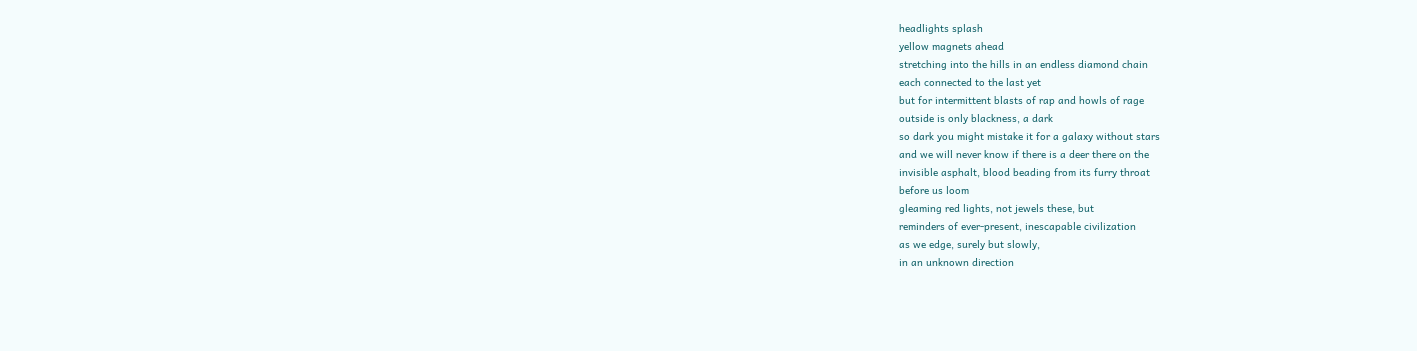headlights splash
yellow magnets ahead
stretching into the hills in an endless diamond chain
each connected to the last yet
but for intermittent blasts of rap and howls of rage
outside is only blackness, a dark
so dark you might mistake it for a galaxy without stars
and we will never know if there is a deer there on the
invisible asphalt, blood beading from its furry throat
before us loom
gleaming red lights, not jewels these, but
reminders of ever-present, inescapable civilization
as we edge, surely but slowly,
in an unknown direction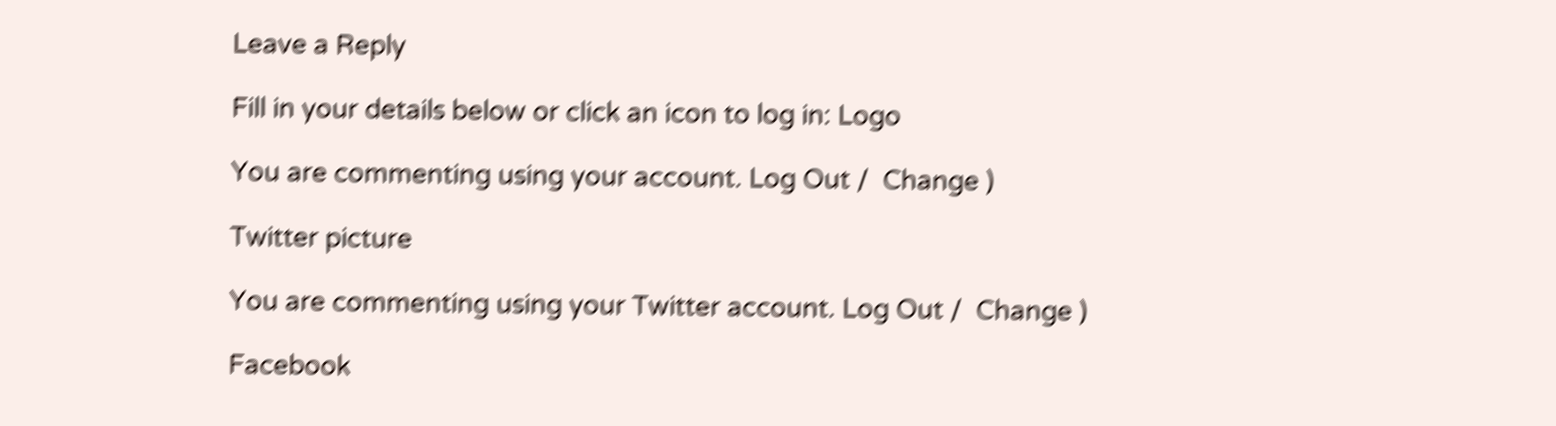Leave a Reply

Fill in your details below or click an icon to log in: Logo

You are commenting using your account. Log Out /  Change )

Twitter picture

You are commenting using your Twitter account. Log Out /  Change )

Facebook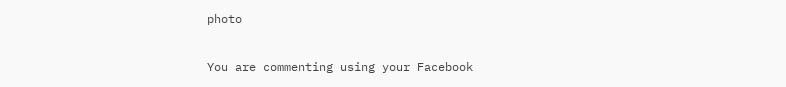photo

You are commenting using your Facebook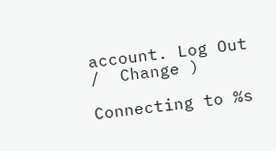account. Log Out /  Change )

Connecting to %s